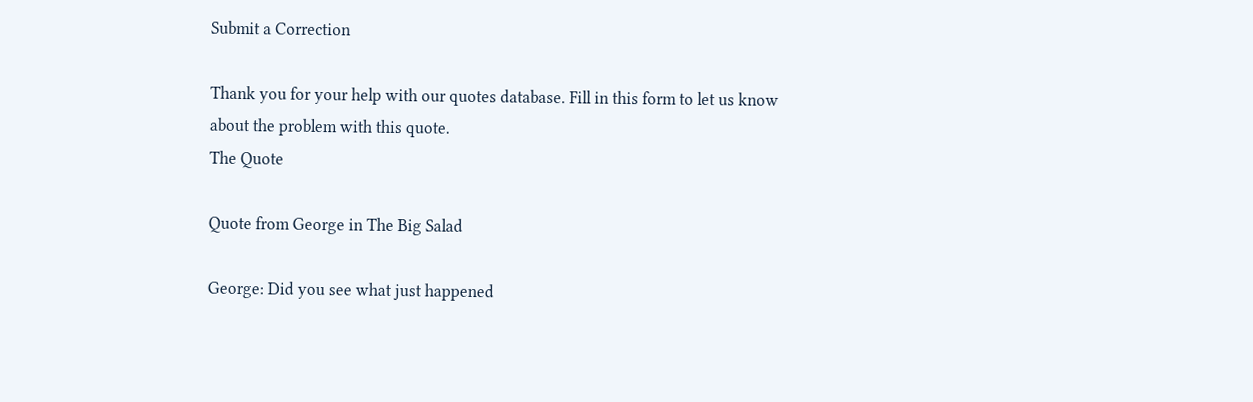Submit a Correction

Thank you for your help with our quotes database. Fill in this form to let us know about the problem with this quote.
The Quote

Quote from George in The Big Salad

George: Did you see what just happened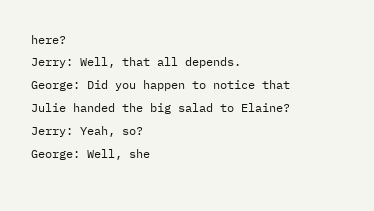here?
Jerry: Well, that all depends.
George: Did you happen to notice that Julie handed the big salad to Elaine?
Jerry: Yeah, so?
George: Well, she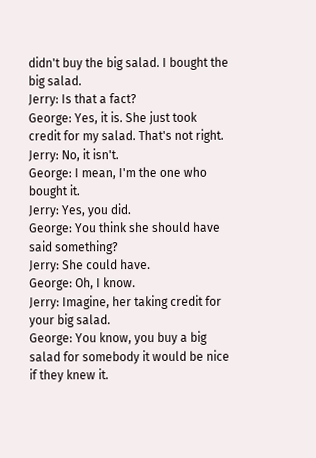didn't buy the big salad. I bought the big salad.
Jerry: Is that a fact?
George: Yes, it is. She just took credit for my salad. That's not right.
Jerry: No, it isn't.
George: I mean, I'm the one who bought it.
Jerry: Yes, you did.
George: You think she should have said something?
Jerry: She could have.
George: Oh, I know.
Jerry: Imagine, her taking credit for your big salad.
George: You know, you buy a big salad for somebody it would be nice if they knew it.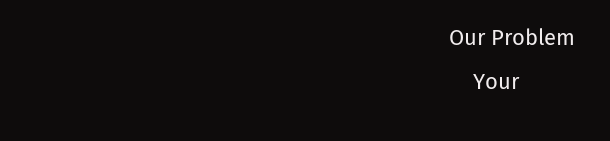Our Problem
    Your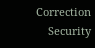Correction
    Security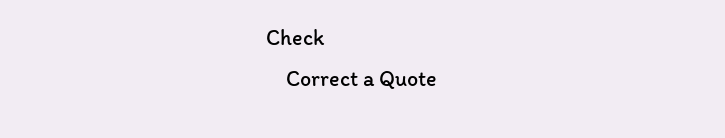Check
    Correct a Quote